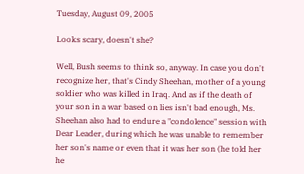Tuesday, August 09, 2005

Looks scary, doesn't she?

Well, Bush seems to think so, anyway. In case you don't recognize her, that's Cindy Sheehan, mother of a young soldier who was killed in Iraq. And as if the death of your son in a war based on lies isn't bad enough, Ms. Sheehan also had to endure a "condolence" session with Dear Leader, during which he was unable to remember her son's name or even that it was her son (he told her he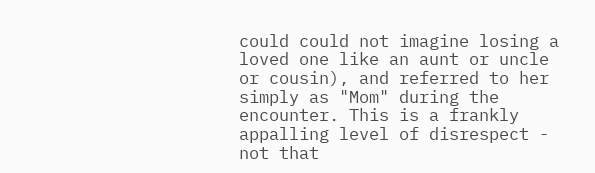could could not imagine losing a loved one like an aunt or uncle or cousin), and referred to her simply as "Mom" during the encounter. This is a frankly appalling level of disrespect - not that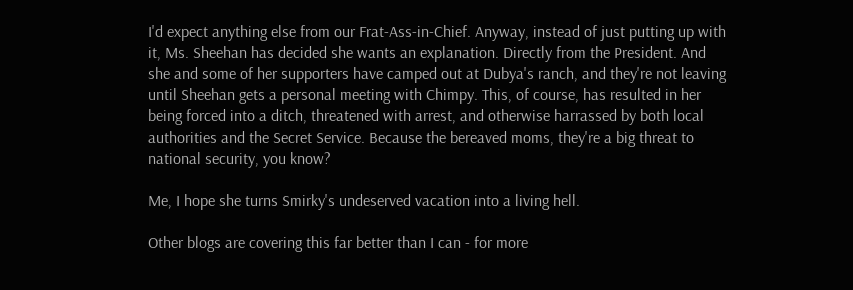I'd expect anything else from our Frat-Ass-in-Chief. Anyway, instead of just putting up with it, Ms. Sheehan has decided she wants an explanation. Directly from the President. And she and some of her supporters have camped out at Dubya's ranch, and they're not leaving until Sheehan gets a personal meeting with Chimpy. This, of course, has resulted in her being forced into a ditch, threatened with arrest, and otherwise harrassed by both local authorities and the Secret Service. Because the bereaved moms, they're a big threat to national security, you know?

Me, I hope she turns Smirky's undeserved vacation into a living hell.

Other blogs are covering this far better than I can - for more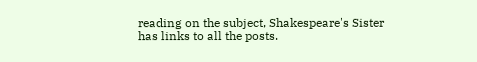reading on the subject, Shakespeare's Sister has links to all the posts.